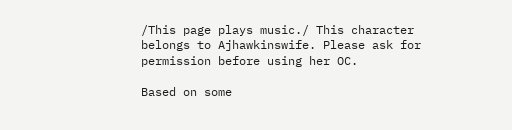/This page plays music./ This character belongs to Ajhawkinswife. Please ask for permission before using her OC.

Based on some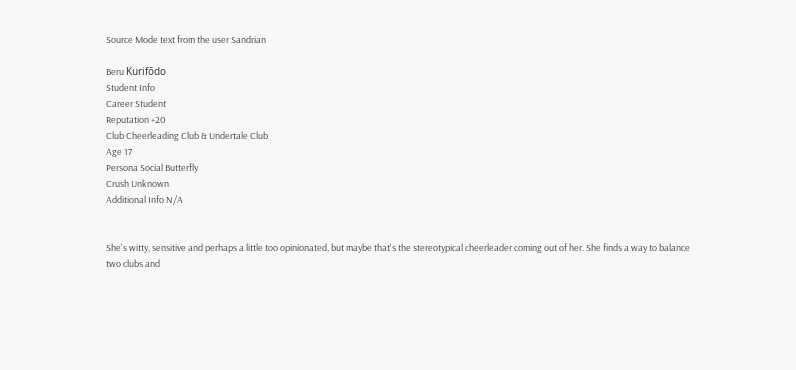Source Mode text from the user Sandrian

Beru Kurifōdo
Student Info
Career Student
Reputation +20
Club Cheerleading Club & Undertale Club
Age 17
Persona Social Butterfly
Crush Unknown
Additional Info N/A


She's witty, sensitive and perhaps a little too opinionated, but maybe that's the stereotypical cheerleader coming out of her. She finds a way to balance two clubs and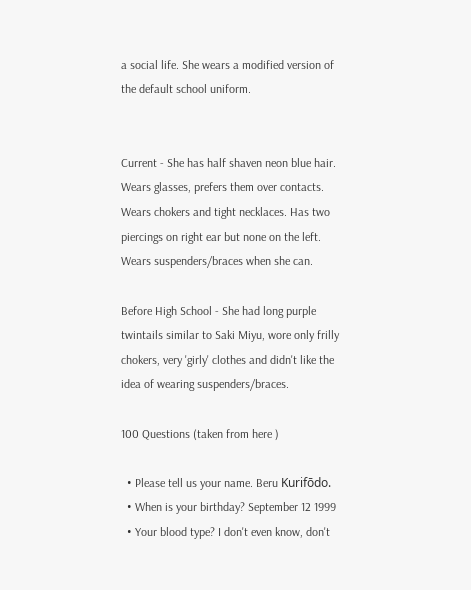a social life. She wears a modified version of the default school uniform.


Current - She has half shaven neon blue hair. Wears glasses, prefers them over contacts. Wears chokers and tight necklaces. Has two piercings on right ear but none on the left. Wears suspenders/braces when she can.

Before High School - She had long purple twintails similar to Saki Miyu, wore only frilly chokers, very 'girly' clothes and didn't like the idea of wearing suspenders/braces.

100 Questions (taken from here )

  • Please tell us your name. Beru Kurifōdo.
  • When is your birthday? September 12 1999
  • Your blood type? I don't even know, don't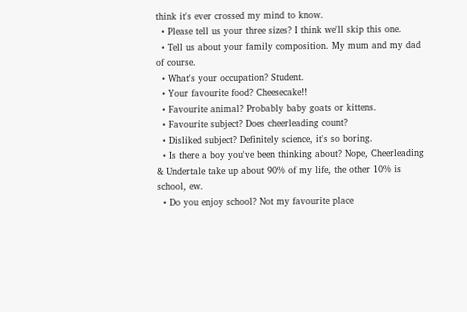think it's ever crossed my mind to know.
  • Please tell us your three sizes? I think we'll skip this one.
  • Tell us about your family composition. My mum and my dad of course.
  • What's your occupation? Student.
  • Your favourite food? Cheesecake!!
  • Favourite animal? Probably baby goats or kittens.
  • Favourite subject? Does cheerleading count?
  • Disliked subject? Definitely science, it's so boring.
  • Is there a boy you've been thinking about? Nope, Cheerleading & Undertale take up about 90% of my life, the other 10% is school, ew.
  • Do you enjoy school? Not my favourite place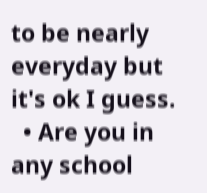to be nearly everyday but it's ok I guess.
  • Are you in any school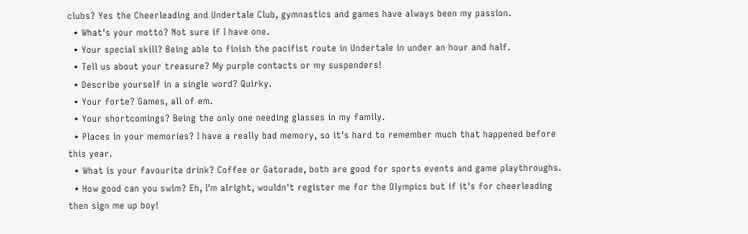clubs? Yes the Cheerleading and Undertale Club, gymnastics and games have always been my passion.
  • What's your motto? Not sure if I have one.
  • Your special skill? Being able to finish the pacifist route in Undertale in under an hour and half.
  • Tell us about your treasure? My purple contacts or my suspenders!
  • Describe yourself in a single word? Quirky.
  • Your forte? Games, all of em.
  • Your shortcomings? Being the only one needing glasses in my family.
  • Places in your memories? I have a really bad memory, so it's hard to remember much that happened before this year.
  • What is your favourite drink? Coffee or Gatorade, both are good for sports events and game playthroughs.
  • How good can you swim? Eh, I'm alright, wouldn't register me for the Olympics but if it's for cheerleading then sign me up boy!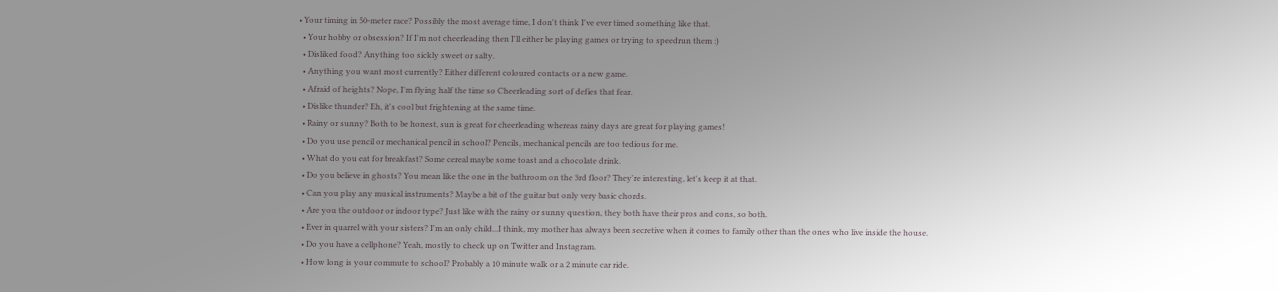• Your timing in 50-meter race? Possibly the most average time, I don't think I've ever timed something like that.
  • Your hobby or obsession? If I'm not cheerleading then I'll either be playing games or trying to speedrun them :)
  • Disliked food? Anything too sickly sweet or salty.
  • Anything you want most currently? Either different coloured contacts or a new game.
  • Afraid of heights? Nope, I'm flying half the time so Cheerleading sort of defies that fear.
  • Dislike thunder? Eh, it's cool but frightening at the same time.
  • Rainy or sunny? Both to be honest, sun is great for cheerleading whereas rainy days are great for playing games!
  • Do you use pencil or mechanical pencil in school? Pencils, mechanical pencils are too tedious for me.
  • What do you eat for breakfast? Some cereal maybe some toast and a chocolate drink.
  • Do you believe in ghosts? You mean like the one in the bathroom on the 3rd floor? They're interesting, let's keep it at that.
  • Can you play any musical instruments? Maybe a bit of the guitar but only very basic chords.
  • Are you the outdoor or indoor type? Just like with the rainy or sunny question, they both have their pros and cons, so both.
  • Ever in quarrel with your sisters? I'm an only child...I think, my mother has always been secretive when it comes to family other than the ones who live inside the house.
  • Do you have a cellphone? Yeah, mostly to check up on Twitter and Instagram.
  • How long is your commute to school? Probably a 10 minute walk or a 2 minute car ride.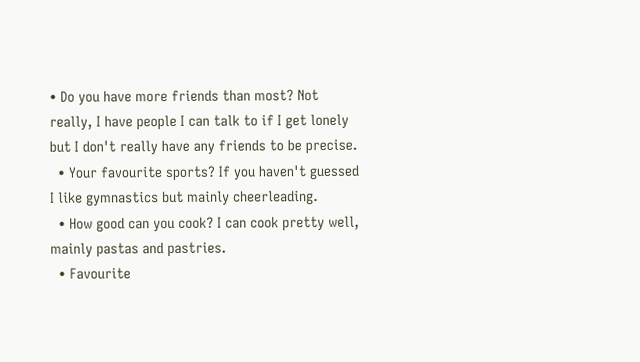• Do you have more friends than most? Not really, I have people I can talk to if I get lonely but I don't really have any friends to be precise.
  • Your favourite sports? If you haven't guessed I like gymnastics but mainly cheerleading.
  • How good can you cook? I can cook pretty well, mainly pastas and pastries.
  • Favourite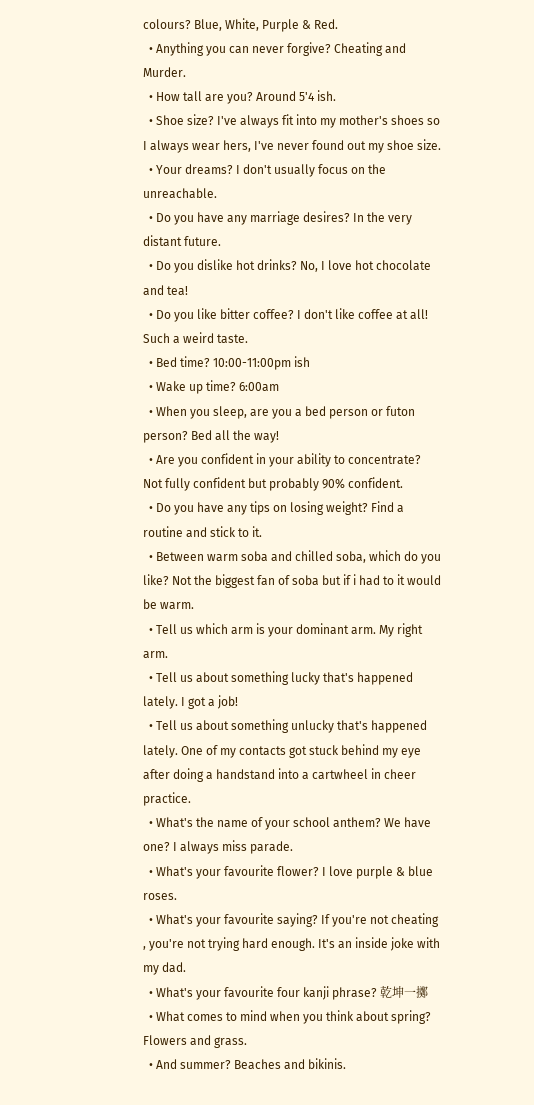colours? Blue, White, Purple & Red.
  • Anything you can never forgive? Cheating and Murder.
  • How tall are you? Around 5'4 ish.
  • Shoe size? I've always fit into my mother's shoes so I always wear hers, I've never found out my shoe size.
  • Your dreams? I don't usually focus on the unreachable.
  • Do you have any marriage desires? In the very distant future.
  • Do you dislike hot drinks? No, I love hot chocolate and tea!
  • Do you like bitter coffee? I don't like coffee at all! Such a weird taste.
  • Bed time? 10:00-11:00pm ish
  • Wake up time? 6:00am
  • When you sleep, are you a bed person or futon person? Bed all the way!
  • Are you confident in your ability to concentrate? Not fully confident but probably 90% confident.
  • Do you have any tips on losing weight? Find a routine and stick to it.
  • Between warm soba and chilled soba, which do you like? Not the biggest fan of soba but if i had to it would be warm.
  • Tell us which arm is your dominant arm. My right arm.
  • Tell us about something lucky that's happened lately. I got a job!
  • Tell us about something unlucky that's happened lately. One of my contacts got stuck behind my eye after doing a handstand into a cartwheel in cheer practice.
  • What's the name of your school anthem? We have one? I always miss parade.
  • What's your favourite flower? I love purple & blue roses.
  • What's your favourite saying? If you're not cheating , you're not trying hard enough. It's an inside joke with my dad.
  • What's your favourite four kanji phrase? 乾坤一擲
  • What comes to mind when you think about spring? Flowers and grass.
  • And summer? Beaches and bikinis.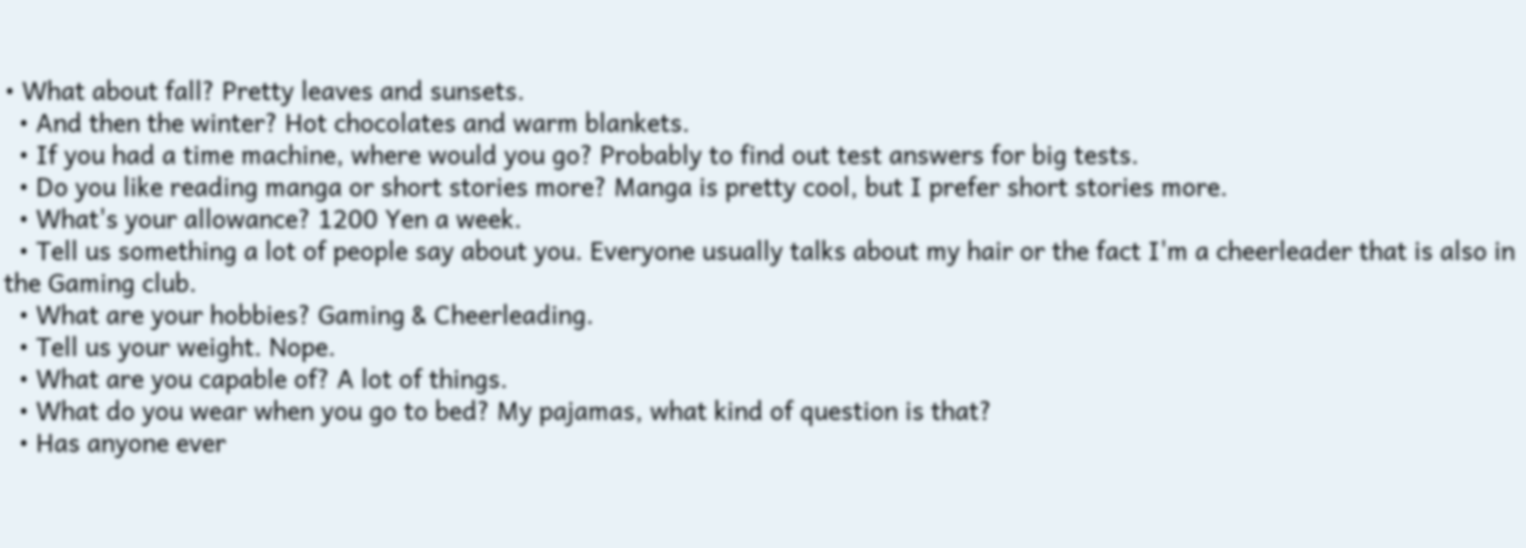• What about fall? Pretty leaves and sunsets.
  • And then the winter? Hot chocolates and warm blankets.
  • If you had a time machine, where would you go? Probably to find out test answers for big tests.
  • Do you like reading manga or short stories more? Manga is pretty cool, but I prefer short stories more.
  • What's your allowance? 1200 Yen a week.
  • Tell us something a lot of people say about you. Everyone usually talks about my hair or the fact I'm a cheerleader that is also in the Gaming club.
  • What are your hobbies? Gaming & Cheerleading.
  • Tell us your weight. Nope.
  • What are you capable of? A lot of things.
  • What do you wear when you go to bed? My pajamas, what kind of question is that?
  • Has anyone ever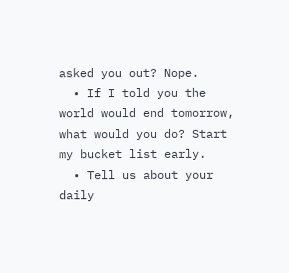asked you out? Nope.
  • If I told you the world would end tomorrow, what would you do? Start my bucket list early.
  • Tell us about your daily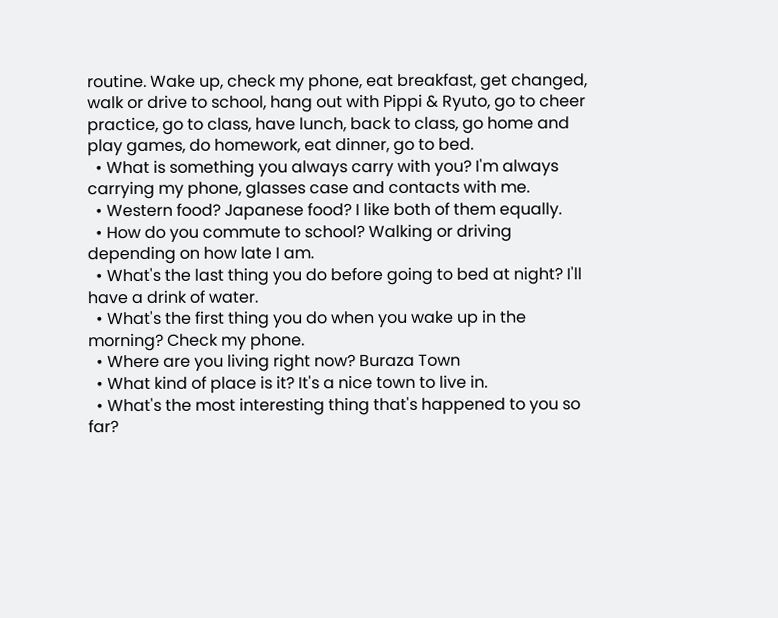routine. Wake up, check my phone, eat breakfast, get changed, walk or drive to school, hang out with Pippi & Ryuto, go to cheer practice, go to class, have lunch, back to class, go home and play games, do homework, eat dinner, go to bed.
  • What is something you always carry with you? I'm always carrying my phone, glasses case and contacts with me.
  • Western food? Japanese food? I like both of them equally.
  • How do you commute to school? Walking or driving depending on how late I am.
  • What's the last thing you do before going to bed at night? I'll have a drink of water.
  • What's the first thing you do when you wake up in the morning? Check my phone.
  • Where are you living right now? Buraza Town
  • What kind of place is it? It's a nice town to live in.
  • What's the most interesting thing that's happened to you so far?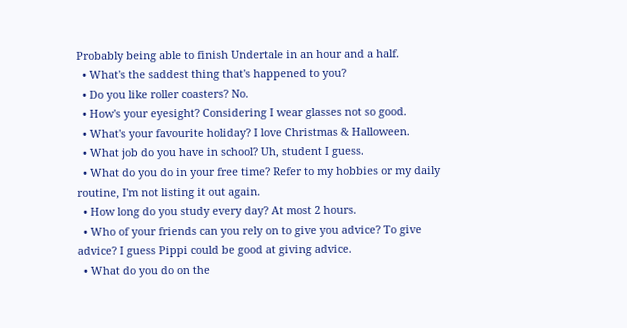Probably being able to finish Undertale in an hour and a half.
  • What's the saddest thing that's happened to you?
  • Do you like roller coasters? No.
  • How's your eyesight? Considering I wear glasses not so good.
  • What's your favourite holiday? I love Christmas & Halloween.
  • What job do you have in school? Uh, student I guess.
  • What do you do in your free time? Refer to my hobbies or my daily routine, I'm not listing it out again.
  • How long do you study every day? At most 2 hours.
  • Who of your friends can you rely on to give you advice? To give advice? I guess Pippi could be good at giving advice.
  • What do you do on the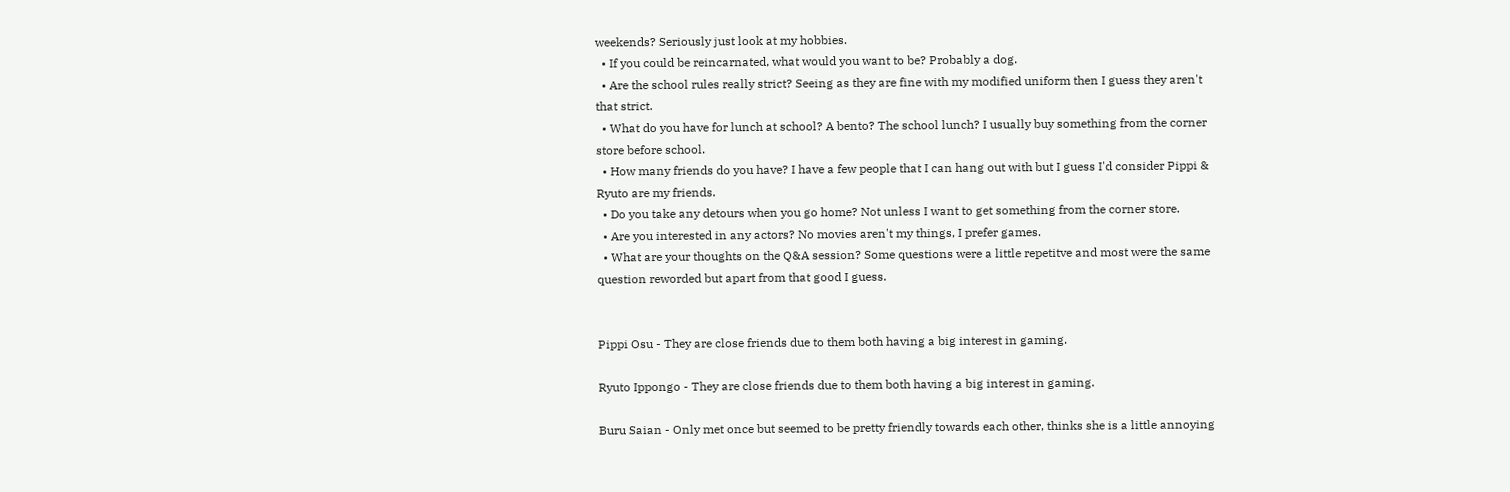weekends? Seriously just look at my hobbies.
  • If you could be reincarnated, what would you want to be? Probably a dog.
  • Are the school rules really strict? Seeing as they are fine with my modified uniform then I guess they aren't that strict.
  • What do you have for lunch at school? A bento? The school lunch? I usually buy something from the corner store before school.
  • How many friends do you have? I have a few people that I can hang out with but I guess I'd consider Pippi & Ryuto are my friends.
  • Do you take any detours when you go home? Not unless I want to get something from the corner store.
  • Are you interested in any actors? No movies aren't my things, I prefer games.
  • What are your thoughts on the Q&A session? Some questions were a little repetitve and most were the same question reworded but apart from that good I guess.


Pippi Osu - They are close friends due to them both having a big interest in gaming.

Ryuto Ippongo - They are close friends due to them both having a big interest in gaming.

Buru Saian - Only met once but seemed to be pretty friendly towards each other, thinks she is a little annoying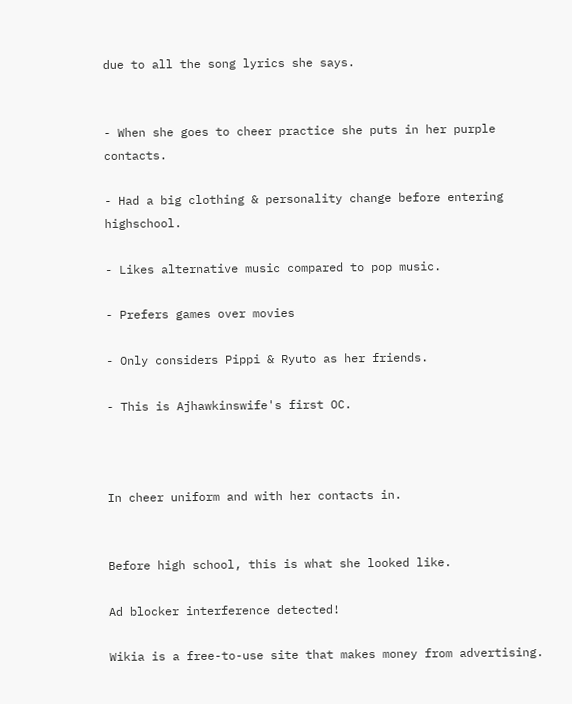due to all the song lyrics she says.


- When she goes to cheer practice she puts in her purple contacts.

- Had a big clothing & personality change before entering highschool.

- Likes alternative music compared to pop music.

- Prefers games over movies

- Only considers Pippi & Ryuto as her friends.

- This is Ajhawkinswife's first OC.



In cheer uniform and with her contacts in.


Before high school, this is what she looked like.

Ad blocker interference detected!

Wikia is a free-to-use site that makes money from advertising.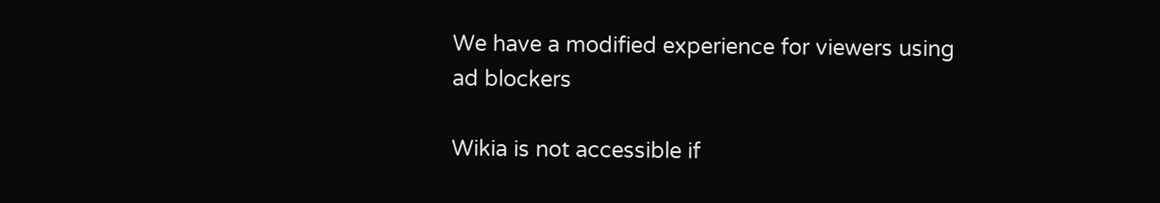We have a modified experience for viewers using ad blockers

Wikia is not accessible if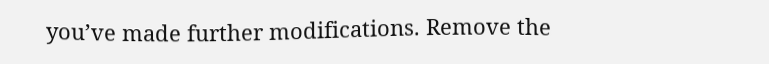you’ve made further modifications. Remove the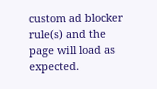custom ad blocker rule(s) and the page will load as expected.